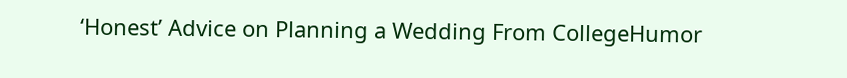‘Honest’ Advice on Planning a Wedding From CollegeHumor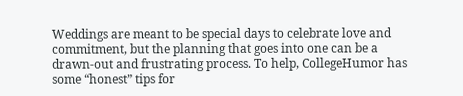Weddings are meant to be special days to celebrate love and commitment, but the planning that goes into one can be a drawn-out and frustrating process. To help, CollegeHumor has some “honest” tips for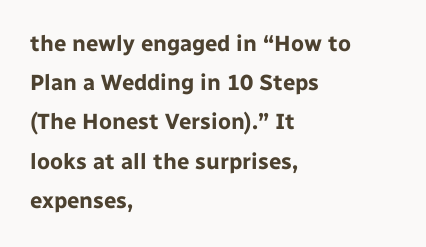the newly engaged in “How to Plan a Wedding in 10 Steps (The Honest Version).” It looks at all the surprises, expenses,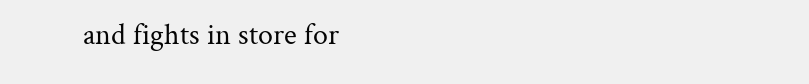and fights in store for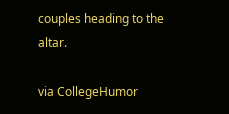couples heading to the altar.

via CollegeHumor